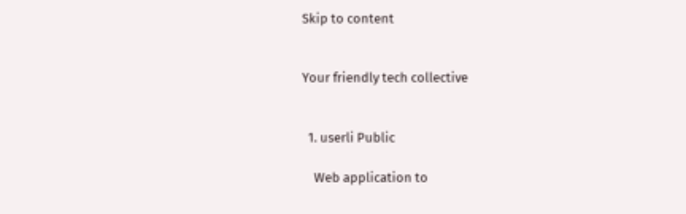Skip to content


Your friendly tech collective


  1. userli Public

    Web application to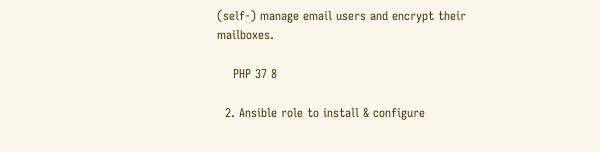(self-) manage email users and encrypt their mailboxes.

    PHP 37 8

  2. Ansible role to install & configure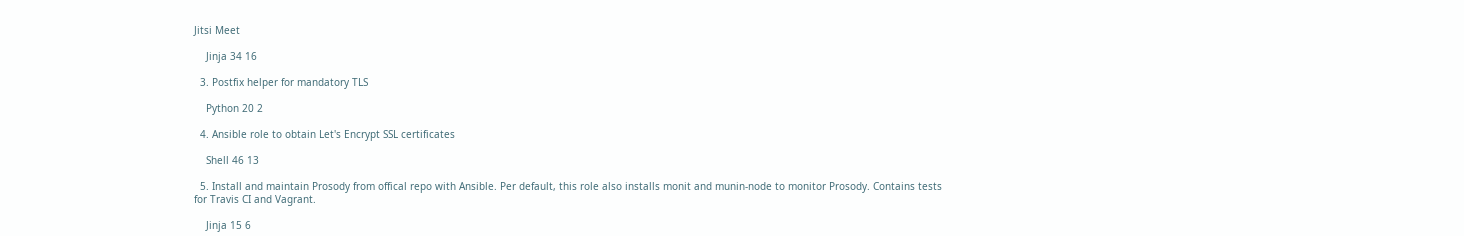Jitsi Meet

    Jinja 34 16

  3. Postfix helper for mandatory TLS

    Python 20 2

  4. Ansible role to obtain Let's Encrypt SSL certificates

    Shell 46 13

  5. Install and maintain Prosody from offical repo with Ansible. Per default, this role also installs monit and munin-node to monitor Prosody. Contains tests for Travis CI and Vagrant.

    Jinja 15 6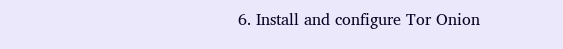6. Install and configure Tor Onion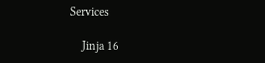Services

    Jinja 16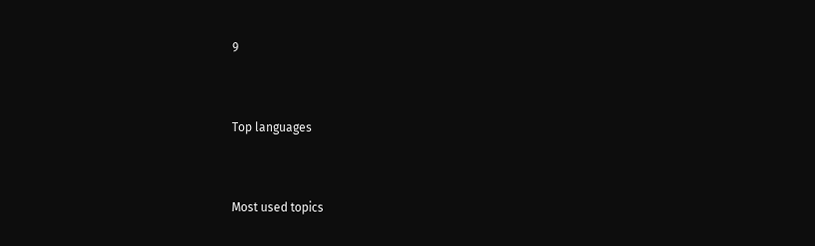9


Top languages


Most used topics